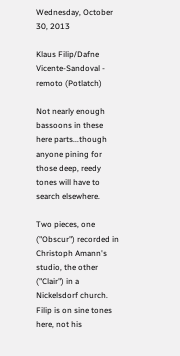Wednesday, October 30, 2013

Klaus Filip/Dafne Vicente-Sandoval - remoto (Potlatch)

Not nearly enough bassoons in these here parts...though anyone pining for those deep, reedy tones will have to search elsewhere.

Two pieces, one ("Obscur") recorded in Christoph Amann's studio, the other ("Clair") in a Nickelsdorf church. Filip is on sine tones here, not his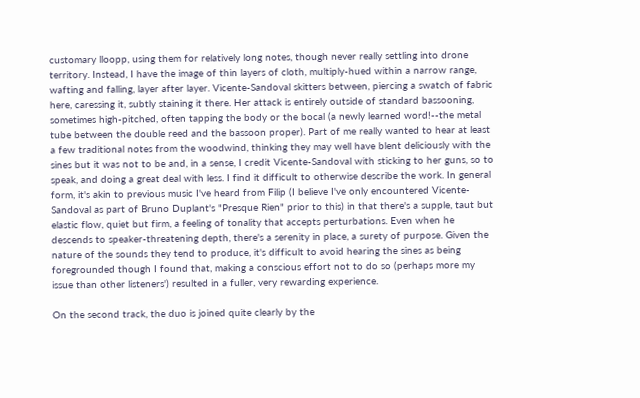customary lloopp, using them for relatively long notes, though never really settling into drone territory. Instead, I have the image of thin layers of cloth, multiply-hued within a narrow range, wafting and falling, layer after layer. Vicente-Sandoval skitters between, piercing a swatch of fabric here, caressing it, subtly staining it there. Her attack is entirely outside of standard bassooning, sometimes high-pitched, often tapping the body or the bocal (a newly learned word!--the metal tube between the double reed and the bassoon proper). Part of me really wanted to hear at least a few traditional notes from the woodwind, thinking they may well have blent deliciously with the sines but it was not to be and, in a sense, I credit Vicente-Sandoval with sticking to her guns, so to speak, and doing a great deal with less. I find it difficult to otherwise describe the work. In general form, it's akin to previous music I've heard from Filip (I believe I've only encountered Vicente-Sandoval as part of Bruno Duplant's "Presque Rien" prior to this) in that there's a supple, taut but elastic flow, quiet but firm, a feeling of tonality that accepts perturbations. Even when he descends to speaker-threatening depth, there's a serenity in place, a surety of purpose. Given the nature of the sounds they tend to produce, it's difficult to avoid hearing the sines as being foregrounded though I found that, making a conscious effort not to do so (perhaps more my issue than other listeners') resulted in a fuller, very rewarding experience.

On the second track, the duo is joined quite clearly by the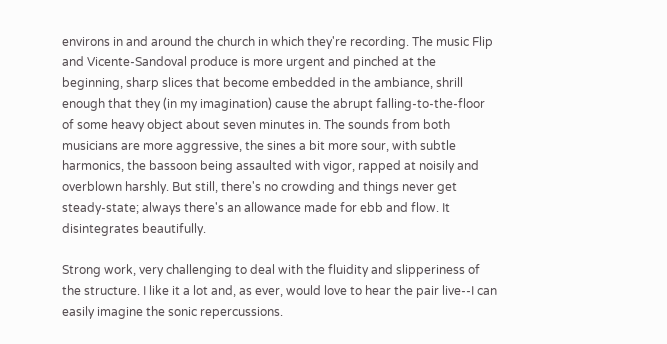environs in and around the church in which they're recording. The music Flip and Vicente-Sandoval produce is more urgent and pinched at the beginning, sharp slices that become embedded in the ambiance, shrill enough that they (in my imagination) cause the abrupt falling-to-the-floor of some heavy object about seven minutes in. The sounds from both musicians are more aggressive, the sines a bit more sour, with subtle harmonics, the bassoon being assaulted with vigor, rapped at noisily and overblown harshly. But still, there's no crowding and things never get steady-state; always there's an allowance made for ebb and flow. It disintegrates beautifully.

Strong work, very challenging to deal with the fluidity and slipperiness of the structure. I like it a lot and, as ever, would love to hear the pair live--I can easily imagine the sonic repercussions.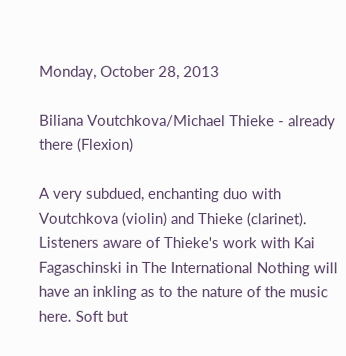Monday, October 28, 2013

Biliana Voutchkova/Michael Thieke - already there (Flexion)

A very subdued, enchanting duo with Voutchkova (violin) and Thieke (clarinet). Listeners aware of Thieke's work with Kai Fagaschinski in The International Nothing will have an inkling as to the nature of the music here. Soft but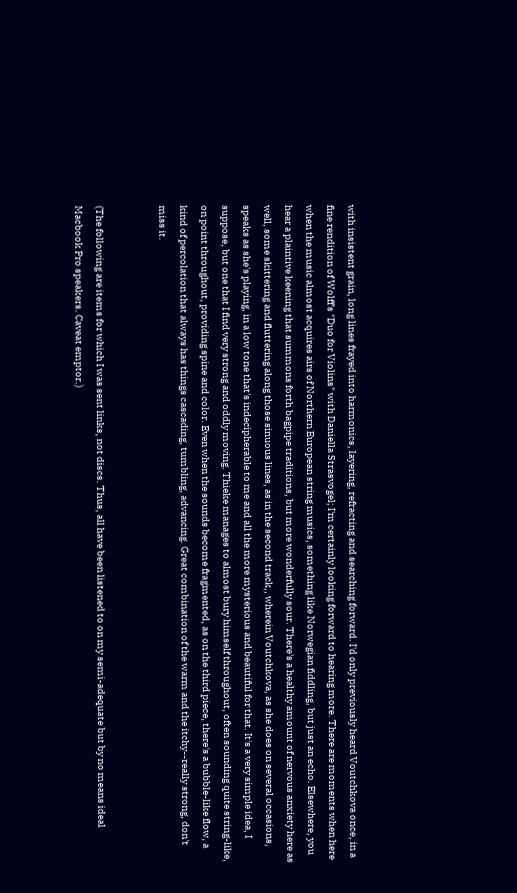with insistent grain, long lines frayed into harmonics, layering, refracting and searching forward. I'd only previously heard Voutchkova once, in a fine rendition of Wolff's "Duo for Violins" with Daniella Strasvogel; I'm certainly looking forward to hearing more. There are moments when here when the music almost acquires airs of Northern European string musics, something like Norwegian fiddling, but just an echo. Elsewhere, you hear a plaintive keening that summons forth bagpipe traditions, but more wonderfully sour. There's a healthy amount of nervous anxiety here as well, some skittering and fluttering along those sinuous lines, as in the second track,, wherein Voutchkova, as she does on several occasions, speaks as she's playing, in a low tone that's indecipherable to me and all the more mysterious and beautiful for that. It's a very simple idea, I suppose, but one that I find very strong and oddly moving. Thieke manages to almost bury himself throughout, often sounding quite string-like, on point throughout, providing spine and color. Even when the sounds become fragmented, as on the third piece, there's a bubble-like flow, a kind of percolation that always has things cascading, tumbling, advancing. Great combination of the warm and the itchy--really strong, don't miss it.


(The following are items for which I was sent links, not discs. Thus, all have been listened to on my semi-adequate but by no means ideal Macbook Pro speakers. Caveat emptor.)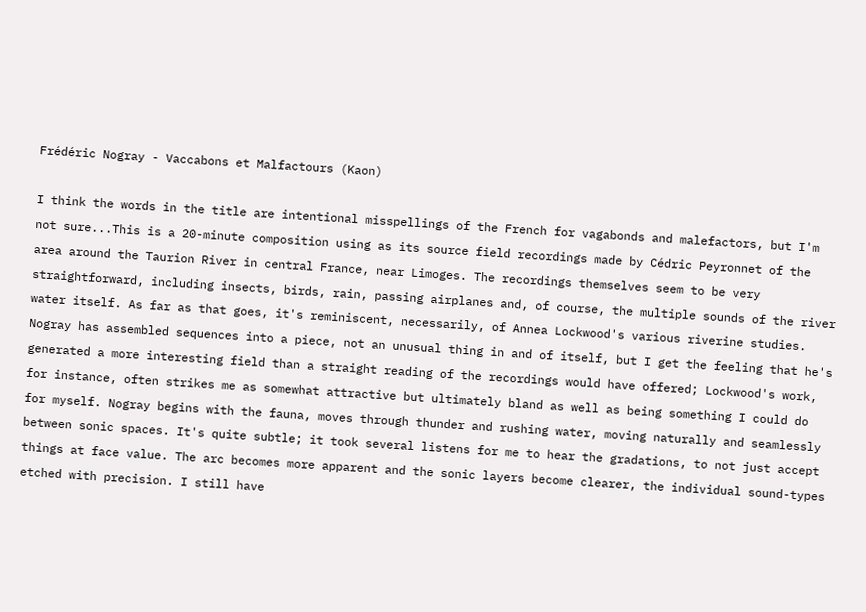Frédéric Nogray - Vaccabons et Malfactours (Kaon)

I think the words in the title are intentional misspellings of the French for vagabonds and malefactors, but I'm not sure...This is a 20-minute composition using as its source field recordings made by Cédric Peyronnet of the area around the Taurion River in central France, near Limoges. The recordings themselves seem to be very straightforward, including insects, birds, rain, passing airplanes and, of course, the multiple sounds of the river water itself. As far as that goes, it's reminiscent, necessarily, of Annea Lockwood's various riverine studies. Nogray has assembled sequences into a piece, not an unusual thing in and of itself, but I get the feeling that he's generated a more interesting field than a straight reading of the recordings would have offered; Lockwood's work, for instance, often strikes me as somewhat attractive but ultimately bland as well as being something I could do for myself. Nogray begins with the fauna, moves through thunder and rushing water, moving naturally and seamlessly between sonic spaces. It's quite subtle; it took several listens for me to hear the gradations, to not just accept things at face value. The arc becomes more apparent and the sonic layers become clearer, the individual sound-types etched with precision. I still have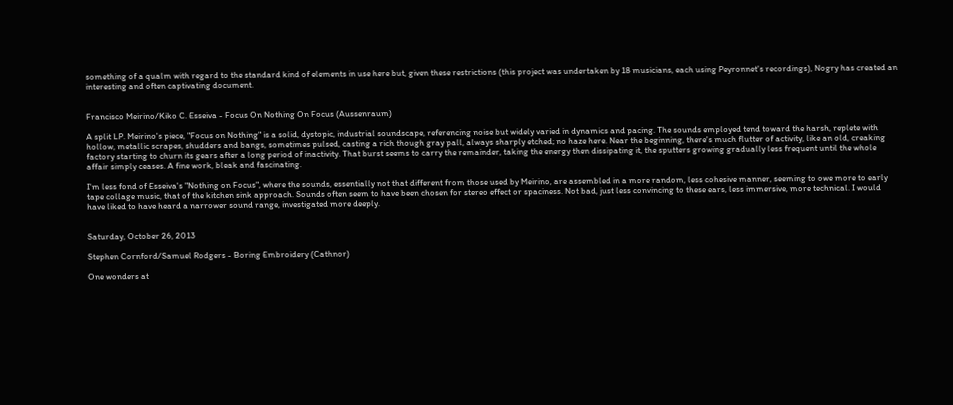something of a qualm with regard to the standard kind of elements in use here but, given these restrictions (this project was undertaken by 18 musicians, each using Peyronnet's recordings), Nogry has created an interesting and often captivating document.


Francisco Meirino/Kiko C. Esseiva - Focus On Nothing On Focus (Aussenraum)

A split LP. Meirino's piece, "Focus on Nothing" is a solid, dystopic, industrial soundscape, referencing noise but widely varied in dynamics and pacing. The sounds employed tend toward the harsh, replete with hollow, metallic scrapes, shudders and bangs, sometimes pulsed, casting a rich though gray pall, always sharply etched; no haze here. Near the beginning, there's much flutter of activity, like an old, creaking factory starting to churn its gears after a long period of inactivity. That burst seems to carry the remainder, taking the energy then dissipating it, the sputters growing gradually less frequent until the whole affair simply ceases. A fine work, bleak and fascinating.

I'm less fond of Esseiva's "Nothing on Focus", where the sounds, essentially not that different from those used by Meirino, are assembled in a more random, less cohesive manner, seeming to owe more to early tape collage music, that of the kitchen sink approach. Sounds often seem to have been chosen for stereo effect or spaciness. Not bad, just less convincing to these ears, less immersive, more technical. I would have liked to have heard a narrower sound range, investigated more deeply.


Saturday, October 26, 2013

Stephen Cornford/Samuel Rodgers - Boring Embroidery (Cathnor)

One wonders at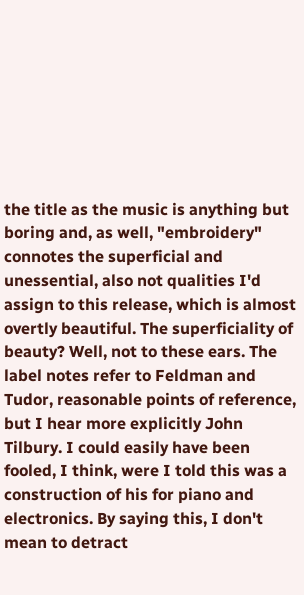the title as the music is anything but boring and, as well, "embroidery" connotes the superficial and unessential, also not qualities I'd assign to this release, which is almost overtly beautiful. The superficiality of beauty? Well, not to these ears. The label notes refer to Feldman and Tudor, reasonable points of reference, but I hear more explicitly John Tilbury. I could easily have been fooled, I think, were I told this was a construction of his for piano and electronics. By saying this, I don't mean to detract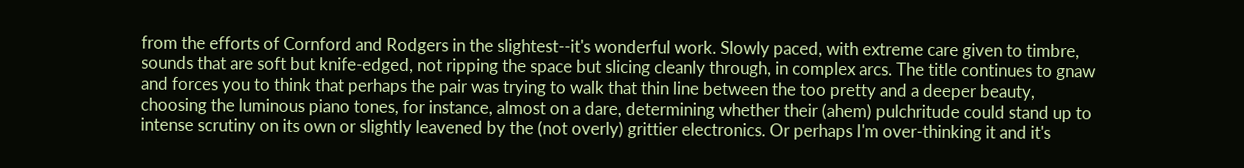from the efforts of Cornford and Rodgers in the slightest--it's wonderful work. Slowly paced, with extreme care given to timbre, sounds that are soft but knife-edged, not ripping the space but slicing cleanly through, in complex arcs. The title continues to gnaw and forces you to think that perhaps the pair was trying to walk that thin line between the too pretty and a deeper beauty, choosing the luminous piano tones, for instance, almost on a dare, determining whether their (ahem) pulchritude could stand up to intense scrutiny on its own or slightly leavened by the (not overly) grittier electronics. Or perhaps I'm over-thinking it and it's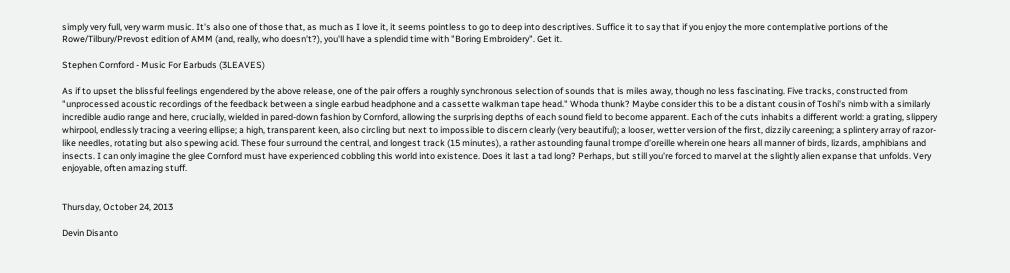simply very full, very warm music. It's also one of those that, as much as I love it, it seems pointless to go to deep into descriptives. Suffice it to say that if you enjoy the more contemplative portions of the Rowe/Tilbury/Prevost edition of AMM (and, really, who doesn't?), you'll have a splendid time with "Boring Embroidery". Get it.

Stephen Cornford - Music For Earbuds (3LEAVES)

As if to upset the blissful feelings engendered by the above release, one of the pair offers a roughly synchronous selection of sounds that is miles away, though no less fascinating. Five tracks, constructed from "unprocessed acoustic recordings of the feedback between a single earbud headphone and a cassette walkman tape head." Whoda thunk? Maybe consider this to be a distant cousin of Toshi's nimb with a similarly incredible audio range and here, crucially, wielded in pared-down fashion by Cornford, allowing the surprising depths of each sound field to become apparent. Each of the cuts inhabits a different world: a grating, slippery whirpool, endlessly tracing a veering ellipse; a high, transparent keen, also circling but next to impossible to discern clearly (very beautiful); a looser, wetter version of the first, dizzily careening; a splintery array of razor-like needles, rotating but also spewing acid. These four surround the central, and longest track (15 minutes), a rather astounding faunal trompe d'oreille wherein one hears all manner of birds, lizards, amphibians and insects. I can only imagine the glee Cornford must have experienced cobbling this world into existence. Does it last a tad long? Perhaps, but still you're forced to marvel at the slightly alien expanse that unfolds. Very enjoyable, often amazing stuff.


Thursday, October 24, 2013

Devin Disanto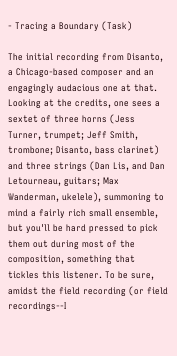- Tracing a Boundary (Task)

The initial recording from Disanto, a Chicago-based composer and an engagingly audacious one at that. Looking at the credits, one sees a sextet of three horns (Jess Turner, trumpet; Jeff Smith, trombone; Disanto, bass clarinet) and three strings (Dan Lis, and Dan Letourneau, guitars; Max Wanderman, ukelele), summoning to mind a fairly rich small ensemble, but you'll be hard pressed to pick them out during most of the composition, something that tickles this listener. To be sure, amidst the field recording (or field recordings--I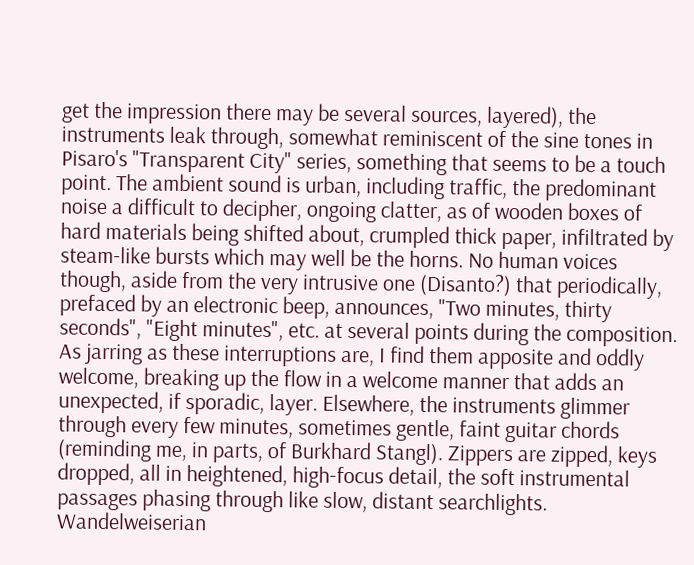get the impression there may be several sources, layered), the instruments leak through, somewhat reminiscent of the sine tones in Pisaro's "Transparent City" series, something that seems to be a touch point. The ambient sound is urban, including traffic, the predominant noise a difficult to decipher, ongoing clatter, as of wooden boxes of hard materials being shifted about, crumpled thick paper, infiltrated by steam-like bursts which may well be the horns. No human voices though, aside from the very intrusive one (Disanto?) that periodically, prefaced by an electronic beep, announces, "Two minutes, thirty seconds", "Eight minutes", etc. at several points during the composition. As jarring as these interruptions are, I find them apposite and oddly welcome, breaking up the flow in a welcome manner that adds an unexpected, if sporadic, layer. Elsewhere, the instruments glimmer through every few minutes, sometimes gentle, faint guitar chords (reminding me, in parts, of Burkhard Stangl). Zippers are zipped, keys dropped, all in heightened, high-focus detail, the soft instrumental passages phasing through like slow, distant searchlights. Wandelweiserian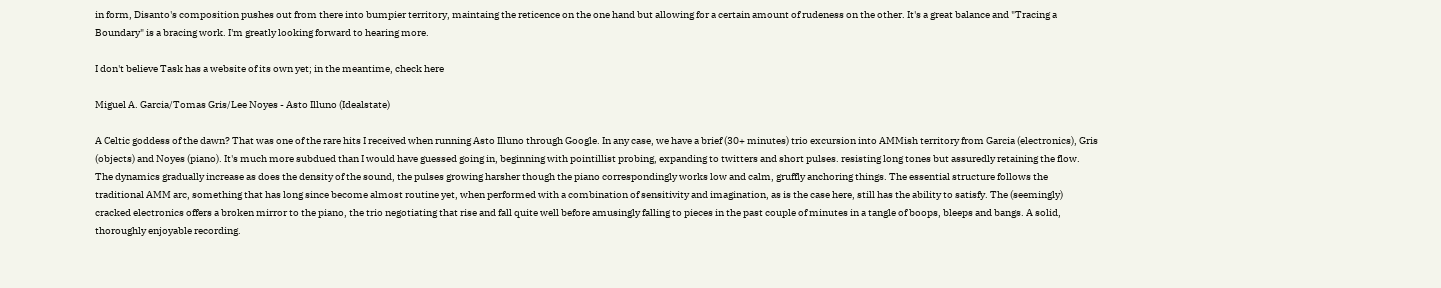in form, Disanto's composition pushes out from there into bumpier territory, maintaing the reticence on the one hand but allowing for a certain amount of rudeness on the other. It's a great balance and "Tracing a Boundary" is a bracing work. I'm greatly looking forward to hearing more.

I don't believe Task has a website of its own yet; in the meantime, check here

Miguel A. Garcia/Tomas Gris/Lee Noyes - Asto Illuno (Idealstate)

A Celtic goddess of the dawn? That was one of the rare hits I received when running Asto Illuno through Google. In any case, we have a brief (30+ minutes) trio excursion into AMMish territory from Garcia (electronics), Gris (objects) and Noyes (piano). It's much more subdued than I would have guessed going in, beginning with pointillist probing, expanding to twitters and short pulses. resisting long tones but assuredly retaining the flow. The dynamics gradually increase as does the density of the sound, the pulses growing harsher though the piano correspondingly works low and calm, gruffly anchoring things. The essential structure follows the traditional AMM arc, something that has long since become almost routine yet, when performed with a combination of sensitivity and imagination, as is the case here, still has the ability to satisfy. The (seemingly) cracked electronics offers a broken mirror to the piano, the trio negotiating that rise and fall quite well before amusingly falling to pieces in the past couple of minutes in a tangle of boops, bleeps and bangs. A solid, thoroughly enjoyable recording.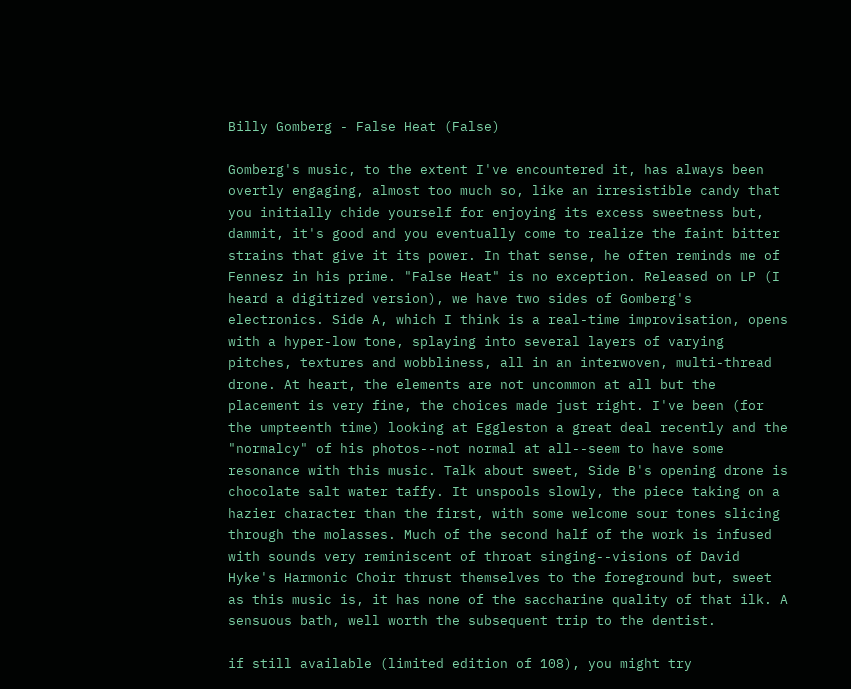Billy Gomberg - False Heat (False)

Gomberg's music, to the extent I've encountered it, has always been overtly engaging, almost too much so, like an irresistible candy that you initially chide yourself for enjoying its excess sweetness but, dammit, it's good and you eventually come to realize the faint bitter strains that give it its power. In that sense, he often reminds me of Fennesz in his prime. "False Heat" is no exception. Released on LP (I heard a digitized version), we have two sides of Gomberg's electronics. Side A, which I think is a real-time improvisation, opens with a hyper-low tone, splaying into several layers of varying pitches, textures and wobbliness, all in an interwoven, multi-thread drone. At heart, the elements are not uncommon at all but the placement is very fine, the choices made just right. I've been (for the umpteenth time) looking at Eggleston a great deal recently and the "normalcy" of his photos--not normal at all--seem to have some resonance with this music. Talk about sweet, Side B's opening drone is chocolate salt water taffy. It unspools slowly, the piece taking on a hazier character than the first, with some welcome sour tones slicing through the molasses. Much of the second half of the work is infused with sounds very reminiscent of throat singing--visions of David Hyke's Harmonic Choir thrust themselves to the foreground but, sweet as this music is, it has none of the saccharine quality of that ilk. A sensuous bath, well worth the subsequent trip to the dentist.

if still available (limited edition of 108), you might try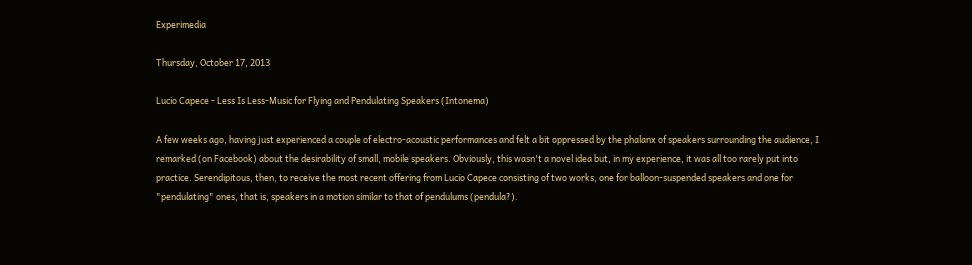Experimedia

Thursday, October 17, 2013

Lucio Capece - Less Is Less-Music for Flying and Pendulating Speakers (Intonema)

A few weeks ago, having just experienced a couple of electro-acoustic performances and felt a bit oppressed by the phalanx of speakers surrounding the audience, I remarked (on Facebook) about the desirability of small, mobile speakers. Obviously, this wasn't a novel idea but, in my experience, it was all too rarely put into practice. Serendipitous, then, to receive the most recent offering from Lucio Capece consisting of two works, one for balloon-suspended speakers and one for "pendulating" ones, that is, speakers in a motion similar to that of pendulums (pendula?).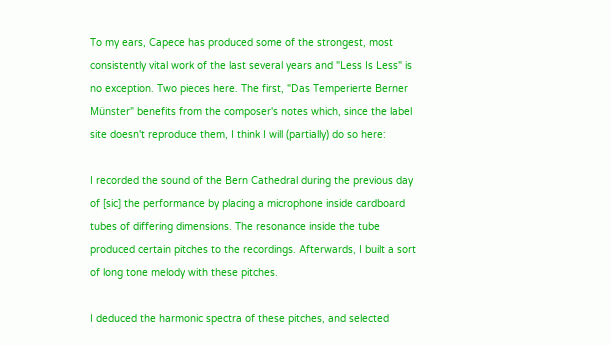To my ears, Capece has produced some of the strongest, most consistently vital work of the last several years and "Less Is Less" is no exception. Two pieces here. The first, "Das Temperierte Berner Münster" benefits from the composer's notes which, since the label site doesn't reproduce them, I think I will (partially) do so here:

I recorded the sound of the Bern Cathedral during the previous day of [sic] the performance by placing a microphone inside cardboard tubes of differing dimensions. The resonance inside the tube produced certain pitches to the recordings. Afterwards, I built a sort of long tone melody with these pitches.

I deduced the harmonic spectra of these pitches, and selected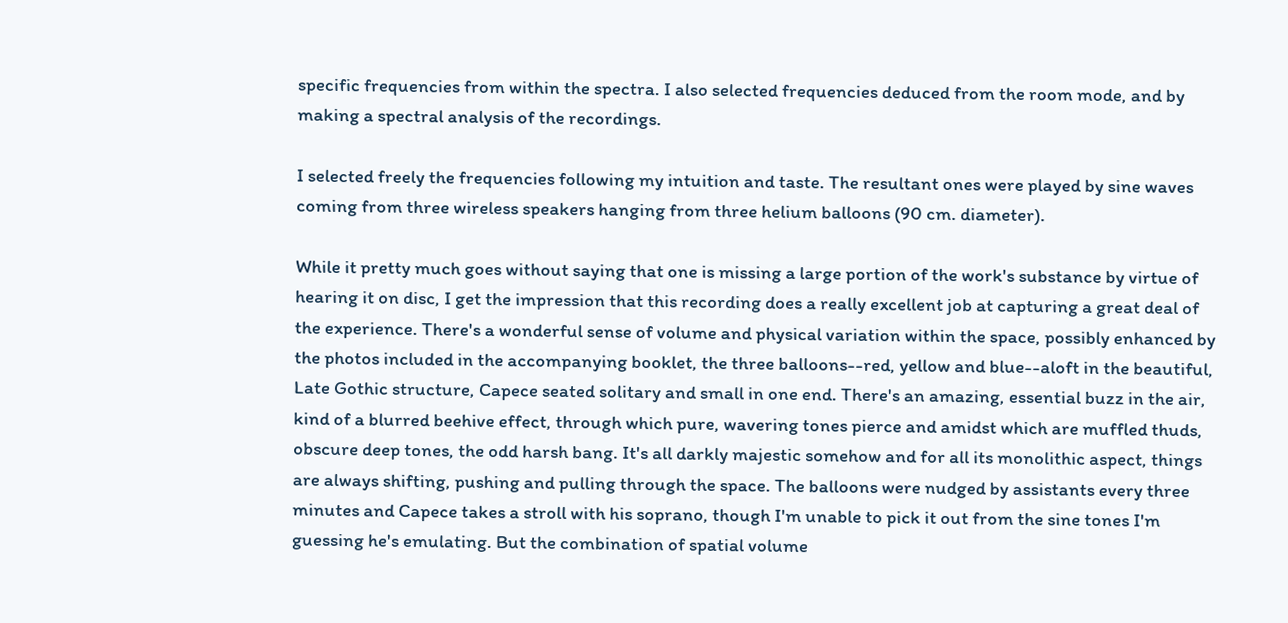specific frequencies from within the spectra. I also selected frequencies deduced from the room mode, and by making a spectral analysis of the recordings.

I selected freely the frequencies following my intuition and taste. The resultant ones were played by sine waves coming from three wireless speakers hanging from three helium balloons (90 cm. diameter).

While it pretty much goes without saying that one is missing a large portion of the work's substance by virtue of hearing it on disc, I get the impression that this recording does a really excellent job at capturing a great deal of the experience. There's a wonderful sense of volume and physical variation within the space, possibly enhanced by the photos included in the accompanying booklet, the three balloons--red, yellow and blue--aloft in the beautiful, Late Gothic structure, Capece seated solitary and small in one end. There's an amazing, essential buzz in the air, kind of a blurred beehive effect, through which pure, wavering tones pierce and amidst which are muffled thuds, obscure deep tones, the odd harsh bang. It's all darkly majestic somehow and for all its monolithic aspect, things are always shifting, pushing and pulling through the space. The balloons were nudged by assistants every three minutes and Capece takes a stroll with his soprano, though I'm unable to pick it out from the sine tones I'm guessing he's emulating. But the combination of spatial volume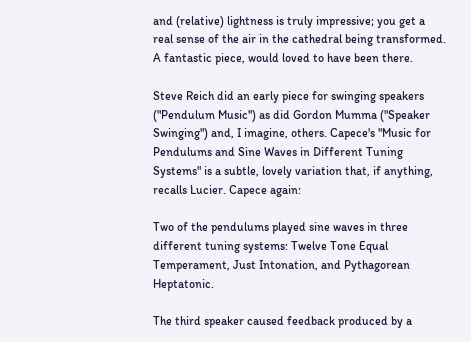and (relative) lightness is truly impressive; you get a real sense of the air in the cathedral being transformed. A fantastic piece, would loved to have been there.

Steve Reich did an early piece for swinging speakers ("Pendulum Music") as did Gordon Mumma ("Speaker Swinging") and, I imagine, others. Capece's "Music for Pendulums and Sine Waves in Different Tuning Systems" is a subtle, lovely variation that, if anything, recalls Lucier. Capece again:

Two of the pendulums played sine waves in three different tuning systems: Twelve Tone Equal Temperament, Just Intonation, and Pythagorean Heptatonic.

The third speaker caused feedback produced by a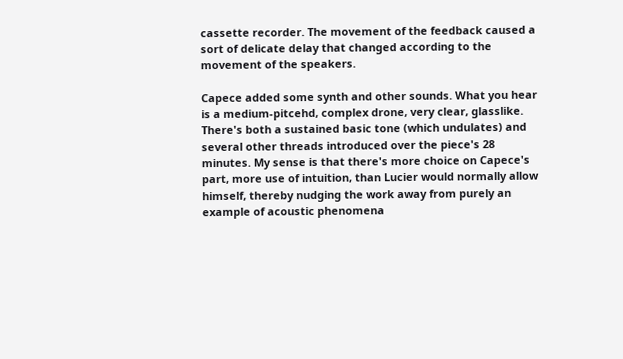cassette recorder. The movement of the feedback caused a sort of delicate delay that changed according to the movement of the speakers.

Capece added some synth and other sounds. What you hear is a medium-pitcehd, complex drone, very clear, glasslike. There's both a sustained basic tone (which undulates) and several other threads introduced over the piece's 28 minutes. My sense is that there's more choice on Capece's part, more use of intuition, than Lucier would normally allow himself, thereby nudging the work away from purely an example of acoustic phenomena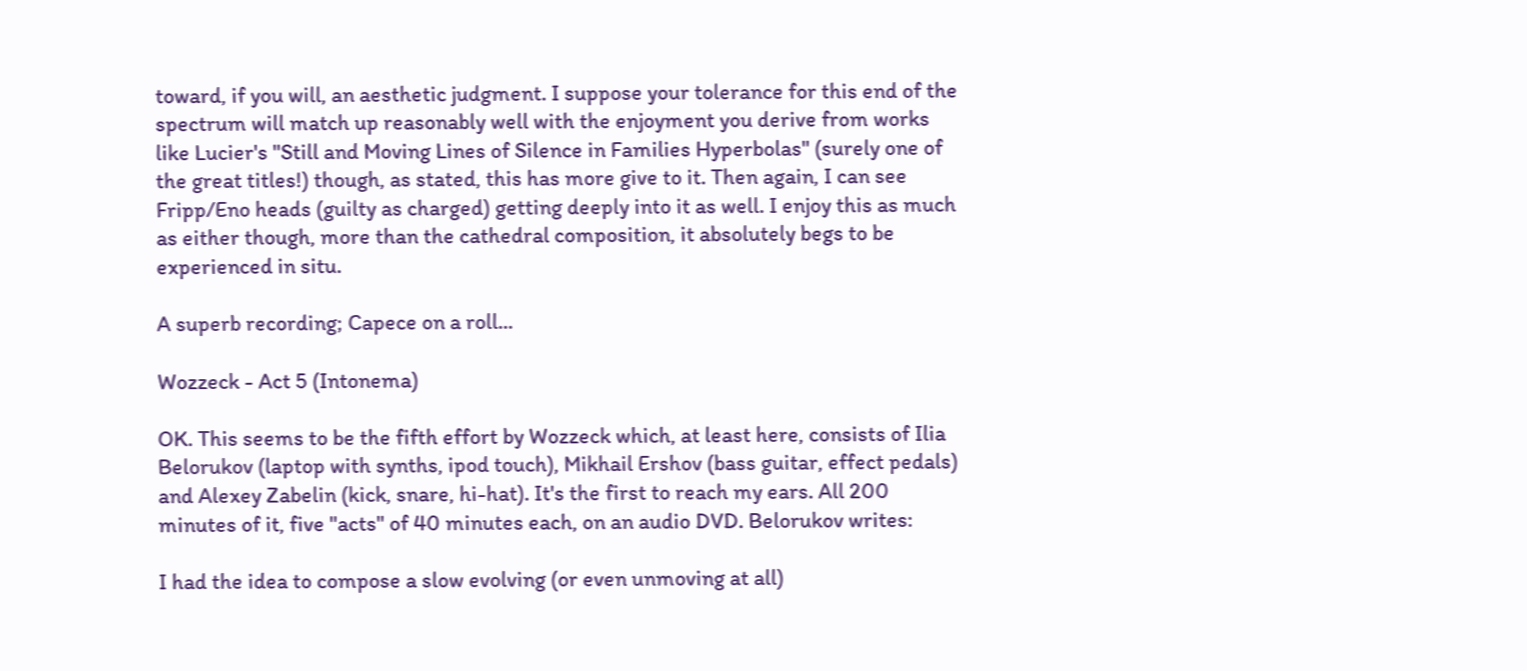toward, if you will, an aesthetic judgment. I suppose your tolerance for this end of the spectrum will match up reasonably well with the enjoyment you derive from works like Lucier's "Still and Moving Lines of Silence in Families Hyperbolas" (surely one of the great titles!) though, as stated, this has more give to it. Then again, I can see Fripp/Eno heads (guilty as charged) getting deeply into it as well. I enjoy this as much as either though, more than the cathedral composition, it absolutely begs to be experienced in situ.

A superb recording; Capece on a roll...

Wozzeck - Act 5 (Intonema)

OK. This seems to be the fifth effort by Wozzeck which, at least here, consists of Ilia Belorukov (laptop with synths, ipod touch), Mikhail Ershov (bass guitar, effect pedals) and Alexey Zabelin (kick, snare, hi-hat). It's the first to reach my ears. All 200 minutes of it, five "acts" of 40 minutes each, on an audio DVD. Belorukov writes:

I had the idea to compose a slow evolving (or even unmoving at all)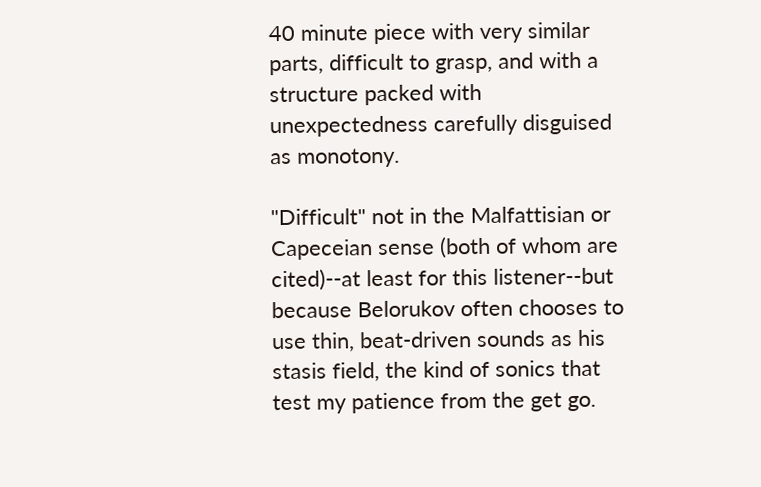40 minute piece with very similar parts, difficult to grasp, and with a structure packed with unexpectedness carefully disguised as monotony.

"Difficult" not in the Malfattisian or Capeceian sense (both of whom are cited)--at least for this listener--but because Belorukov often chooses to use thin, beat-driven sounds as his stasis field, the kind of sonics that test my patience from the get go.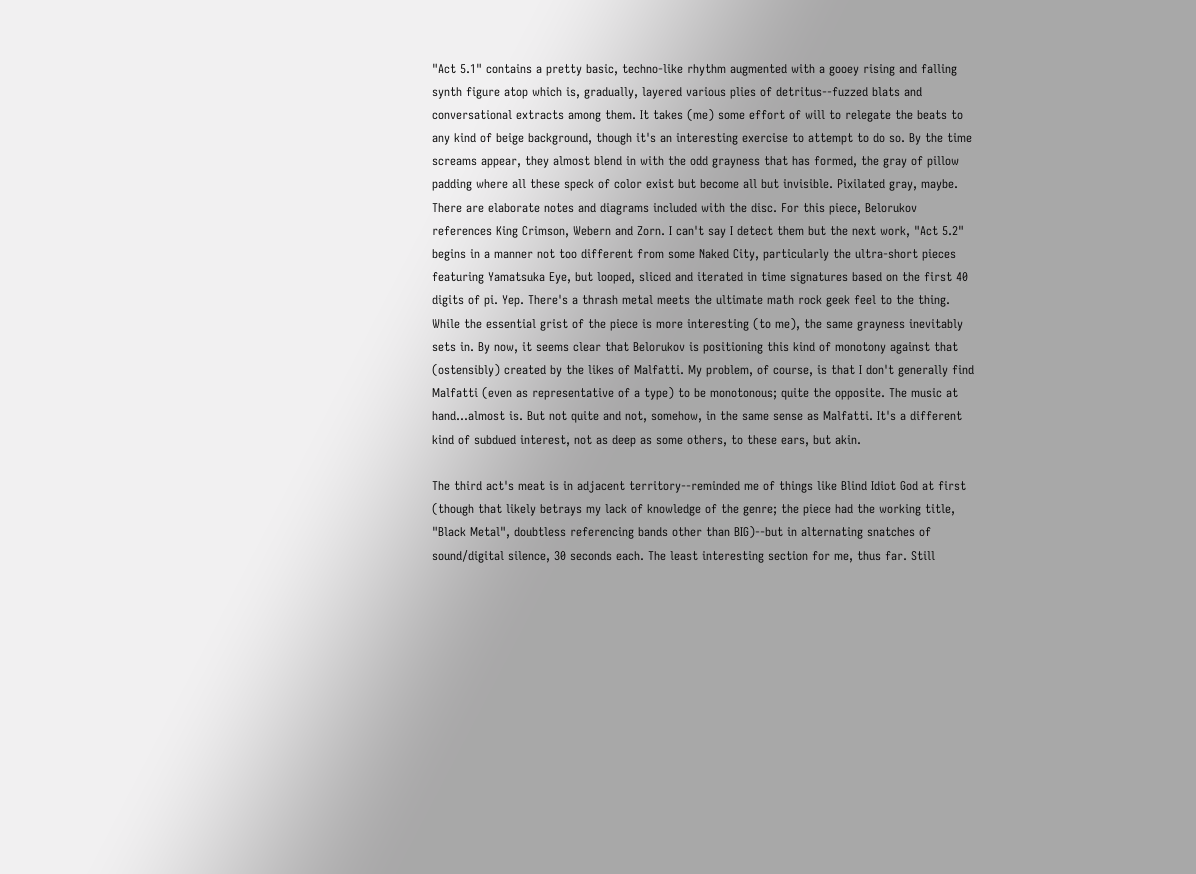"Act 5.1" contains a pretty basic, techno-like rhythm augmented with a gooey rising and falling synth figure atop which is, gradually, layered various plies of detritus--fuzzed blats and conversational extracts among them. It takes (me) some effort of will to relegate the beats to any kind of beige background, though it's an interesting exercise to attempt to do so. By the time screams appear, they almost blend in with the odd grayness that has formed, the gray of pillow padding where all these speck of color exist but become all but invisible. Pixilated gray, maybe. There are elaborate notes and diagrams included with the disc. For this piece, Belorukov references King Crimson, Webern and Zorn. I can't say I detect them but the next work, "Act 5.2" begins in a manner not too different from some Naked City, particularly the ultra-short pieces featuring Yamatsuka Eye, but looped, sliced and iterated in time signatures based on the first 40 digits of pi. Yep. There's a thrash metal meets the ultimate math rock geek feel to the thing. While the essential grist of the piece is more interesting (to me), the same grayness inevitably sets in. By now, it seems clear that Belorukov is positioning this kind of monotony against that (ostensibly) created by the likes of Malfatti. My problem, of course, is that I don't generally find Malfatti (even as representative of a type) to be monotonous; quite the opposite. The music at hand...almost is. But not quite and not, somehow, in the same sense as Malfatti. It's a different kind of subdued interest, not as deep as some others, to these ears, but akin.

The third act's meat is in adjacent territory--reminded me of things like Blind Idiot God at first (though that likely betrays my lack of knowledge of the genre; the piece had the working title, "Black Metal", doubtless referencing bands other than BIG)--but in alternating snatches of sound/digital silence, 30 seconds each. The least interesting section for me, thus far. Still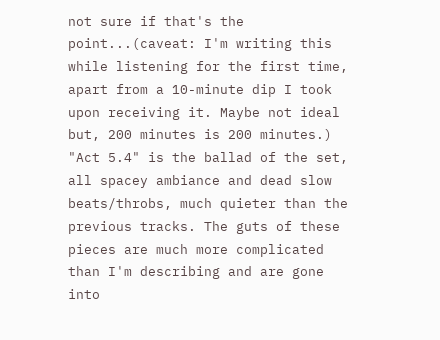not sure if that's the point...(caveat: I'm writing this while listening for the first time, apart from a 10-minute dip I took upon receiving it. Maybe not ideal but, 200 minutes is 200 minutes.) "Act 5.4" is the ballad of the set, all spacey ambiance and dead slow beats/throbs, much quieter than the previous tracks. The guts of these pieces are much more complicated than I'm describing and are gone into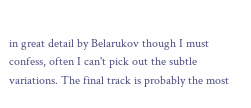in great detail by Belarukov though I must confess, often I can't pick out the subtle variations. The final track is probably the most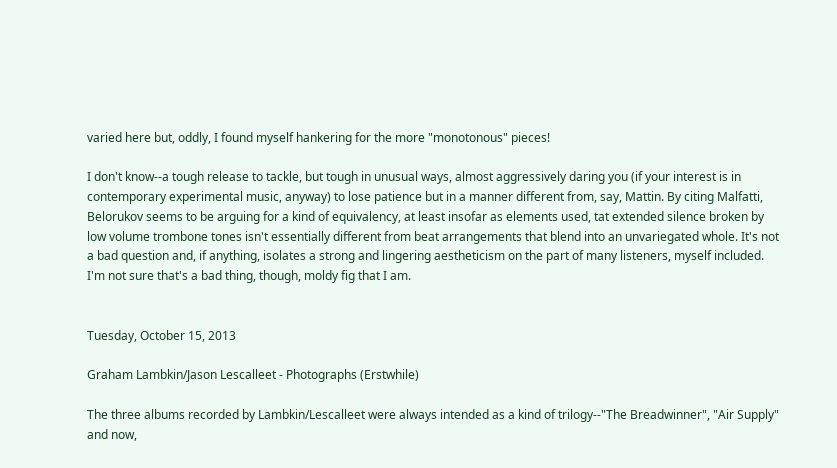varied here but, oddly, I found myself hankering for the more "monotonous" pieces!

I don't know--a tough release to tackle, but tough in unusual ways, almost aggressively daring you (if your interest is in contemporary experimental music, anyway) to lose patience but in a manner different from, say, Mattin. By citing Malfatti, Belorukov seems to be arguing for a kind of equivalency, at least insofar as elements used, tat extended silence broken by low volume trombone tones isn't essentially different from beat arrangements that blend into an unvariegated whole. It's not a bad question and, if anything, isolates a strong and lingering aestheticism on the part of many listeners, myself included. I'm not sure that's a bad thing, though, moldy fig that I am.


Tuesday, October 15, 2013

Graham Lambkin/Jason Lescalleet - Photographs (Erstwhile)

The three albums recorded by Lambkin/Lescalleet were always intended as a kind of trilogy--"The Breadwinner", "Air Supply" and now,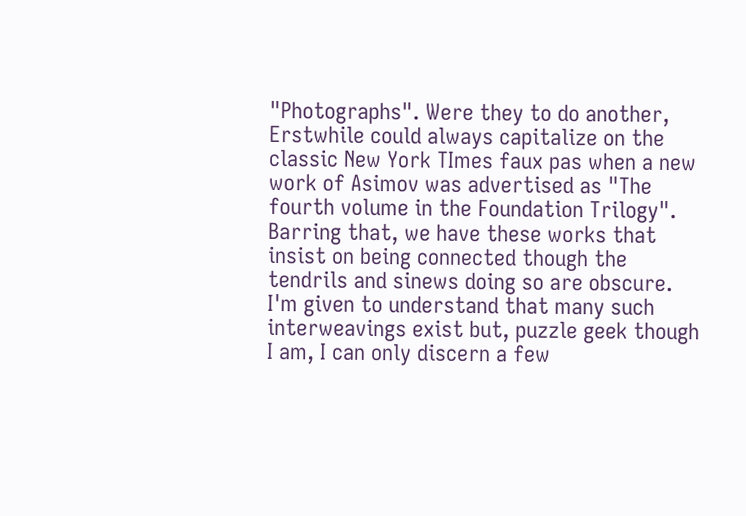"Photographs". Were they to do another, Erstwhile could always capitalize on the classic New York TImes faux pas when a new work of Asimov was advertised as "The fourth volume in the Foundation Trilogy". Barring that, we have these works that insist on being connected though the tendrils and sinews doing so are obscure. I'm given to understand that many such interweavings exist but, puzzle geek though I am, I can only discern a few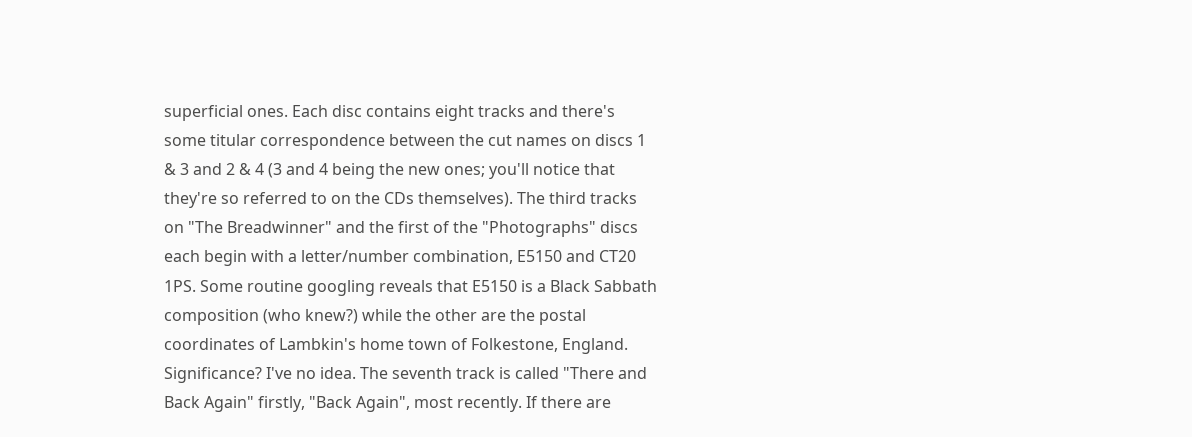superficial ones. Each disc contains eight tracks and there's some titular correspondence between the cut names on discs 1 & 3 and 2 & 4 (3 and 4 being the new ones; you'll notice that they're so referred to on the CDs themselves). The third tracks on "The Breadwinner" and the first of the "Photographs" discs each begin with a letter/number combination, E5150 and CT20 1PS. Some routine googling reveals that E5150 is a Black Sabbath composition (who knew?) while the other are the postal coordinates of Lambkin's home town of Folkestone, England. Significance? I've no idea. The seventh track is called "There and Back Again" firstly, "Back Again", most recently. If there are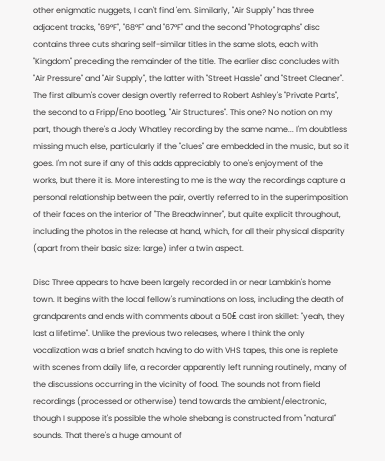other enigmatic nuggets, I can't find 'em. Similarly, "Air Supply" has three adjacent tracks, "69°F", "68°F" and "67°F" and the second "Photographs" disc contains three cuts sharing self-similar titles in the same slots, each with "Kingdom" preceding the remainder of the title. The earlier disc concludes with "Air Pressure" and "Air Supply", the latter with "Street Hassle" and "Street Cleaner". The first album's cover design overtly referred to Robert Ashley's "Private Parts", the second to a Fripp/Eno bootleg, "Air Structures". This one? No notion on my part, though there's a Jody Whatley recording by the same name... I'm doubtless missing much else, particularly if the "clues" are embedded in the music, but so it goes. I'm not sure if any of this adds appreciably to one's enjoyment of the works, but there it is. More interesting to me is the way the recordings capture a personal relationship between the pair, overtly referred to in the superimposition of their faces on the interior of "The Breadwinner", but quite explicit throughout, including the photos in the release at hand, which, for all their physical disparity (apart from their basic size: large) infer a twin aspect.

Disc Three appears to have been largely recorded in or near Lambkin's home town. It begins with the local fellow's ruminations on loss, including the death of grandparents and ends with comments about a 50₤ cast iron skillet: "yeah, they last a lifetime". Unlike the previous two releases, where I think the only vocalization was a brief snatch having to do with VHS tapes, this one is replete with scenes from daily life, a recorder apparently left running routinely, many of the discussions occurring in the vicinity of food. The sounds not from field recordings (processed or otherwise) tend towards the ambient/electronic, though I suppose it's possible the whole shebang is constructed from "natural" sounds. That there's a huge amount of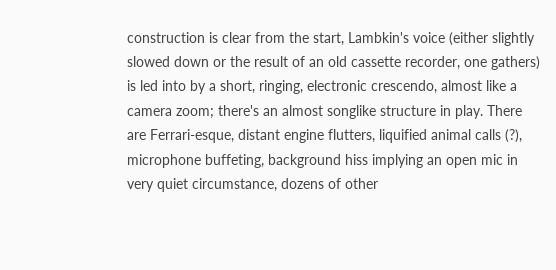construction is clear from the start, Lambkin's voice (either slightly slowed down or the result of an old cassette recorder, one gathers) is led into by a short, ringing, electronic crescendo, almost like a camera zoom; there's an almost songlike structure in play. There are Ferrari-esque, distant engine flutters, liquified animal calls (?), microphone buffeting, background hiss implying an open mic in very quiet circumstance, dozens of other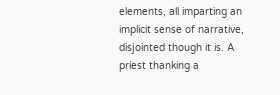elements, all imparting an implicit sense of narrative, disjointed though it is. A priest thanking a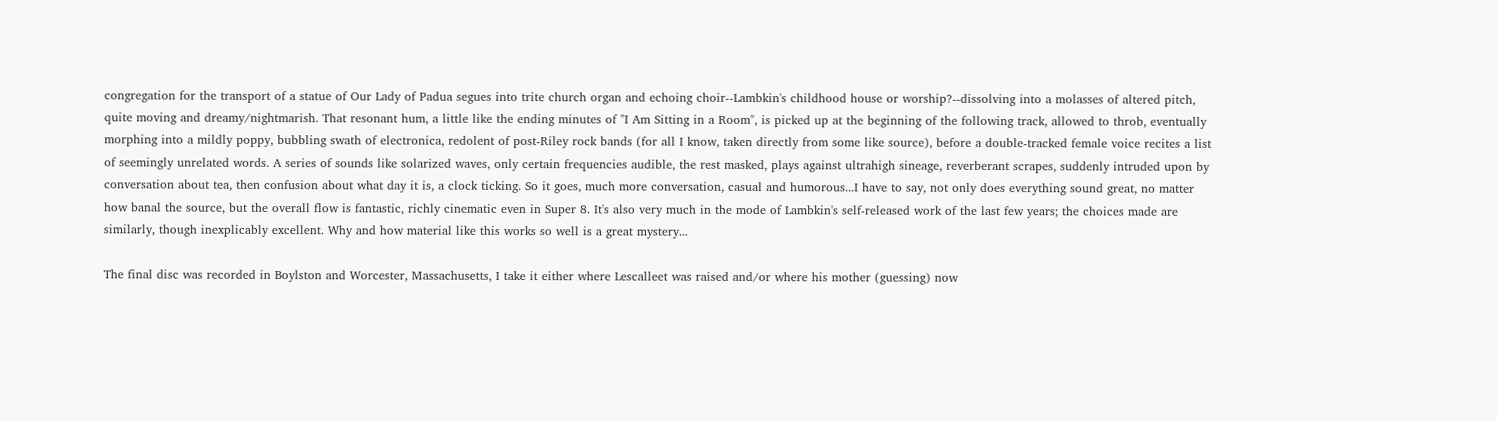congregation for the transport of a statue of Our Lady of Padua segues into trite church organ and echoing choir--Lambkin's childhood house or worship?--dissolving into a molasses of altered pitch, quite moving and dreamy/nightmarish. That resonant hum, a little like the ending minutes of "I Am Sitting in a Room", is picked up at the beginning of the following track, allowed to throb, eventually morphing into a mildly poppy, bubbling swath of electronica, redolent of post-Riley rock bands (for all I know, taken directly from some like source), before a double-tracked female voice recites a list of seemingly unrelated words. A series of sounds like solarized waves, only certain frequencies audible, the rest masked, plays against ultrahigh sineage, reverberant scrapes, suddenly intruded upon by conversation about tea, then confusion about what day it is, a clock ticking. So it goes, much more conversation, casual and humorous...I have to say, not only does everything sound great, no matter how banal the source, but the overall flow is fantastic, richly cinematic even in Super 8. It's also very much in the mode of Lambkin's self-released work of the last few years; the choices made are similarly, though inexplicably excellent. Why and how material like this works so well is a great mystery...

The final disc was recorded in Boylston and Worcester, Massachusetts, I take it either where Lescalleet was raised and/or where his mother (guessing) now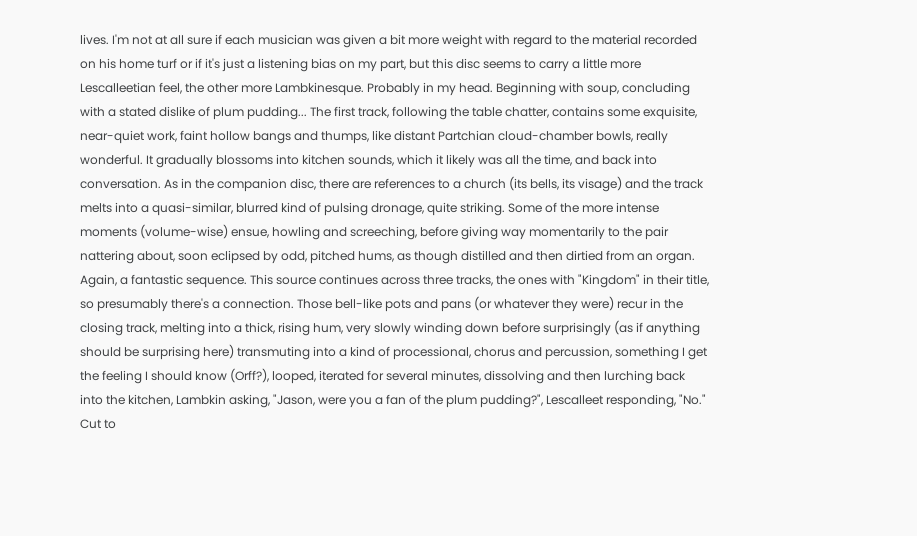lives. I'm not at all sure if each musician was given a bit more weight with regard to the material recorded on his home turf or if it's just a listening bias on my part, but this disc seems to carry a little more Lescalleetian feel, the other more Lambkinesque. Probably in my head. Beginning with soup, concluding with a stated dislike of plum pudding... The first track, following the table chatter, contains some exquisite, near-quiet work, faint hollow bangs and thumps, like distant Partchian cloud-chamber bowls, really wonderful. It gradually blossoms into kitchen sounds, which it likely was all the time, and back into conversation. As in the companion disc, there are references to a church (its bells, its visage) and the track melts into a quasi-similar, blurred kind of pulsing dronage, quite striking. Some of the more intense moments (volume-wise) ensue, howling and screeching, before giving way momentarily to the pair nattering about, soon eclipsed by odd, pitched hums, as though distilled and then dirtied from an organ. Again, a fantastic sequence. This source continues across three tracks, the ones with "Kingdom" in their title, so presumably there's a connection. Those bell-like pots and pans (or whatever they were) recur in the closing track, melting into a thick, rising hum, very slowly winding down before surprisingly (as if anything should be surprising here) transmuting into a kind of processional, chorus and percussion, something I get the feeling I should know (Orff?), looped, iterated for several minutes, dissolving and then lurching back into the kitchen, Lambkin asking, "Jason, were you a fan of the plum pudding?", Lescalleet responding, "No." Cut to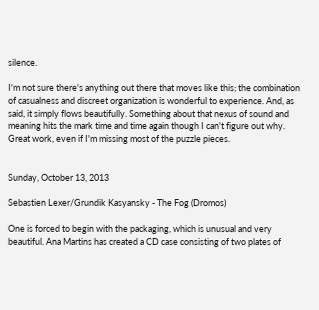silence.

I'm not sure there's anything out there that moves like this; the combination of casualness and discreet organization is wonderful to experience. And, as said, it simply flows beautifully. Something about that nexus of sound and meaning hits the mark time and time again though I can't figure out why. Great work, even if I'm missing most of the puzzle pieces.


Sunday, October 13, 2013

Sebastien Lexer/Grundik Kasyansky - The Fog (Dromos)

One is forced to begin with the packaging, which is unusual and very beautiful. Ana Martins has created a CD case consisting of two plates of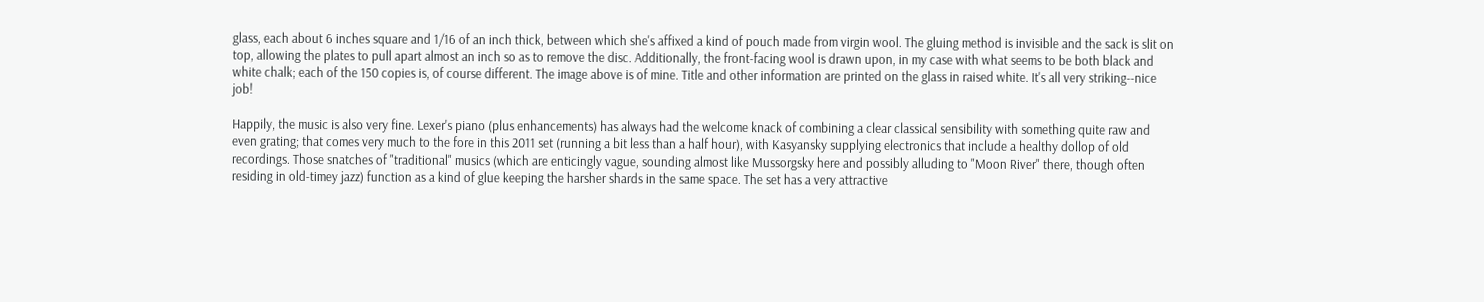glass, each about 6 inches square and 1/16 of an inch thick, between which she's affixed a kind of pouch made from virgin wool. The gluing method is invisible and the sack is slit on top, allowing the plates to pull apart almost an inch so as to remove the disc. Additionally, the front-facing wool is drawn upon, in my case with what seems to be both black and white chalk; each of the 150 copies is, of course different. The image above is of mine. Title and other information are printed on the glass in raised white. It's all very striking--nice job!

Happily, the music is also very fine. Lexer's piano (plus enhancements) has always had the welcome knack of combining a clear classical sensibility with something quite raw and even grating; that comes very much to the fore in this 2011 set (running a bit less than a half hour), with Kasyansky supplying electronics that include a healthy dollop of old recordings. Those snatches of "traditional" musics (which are enticingly vague, sounding almost like Mussorgsky here and possibly alluding to "Moon River" there, though often residing in old-timey jazz) function as a kind of glue keeping the harsher shards in the same space. The set has a very attractive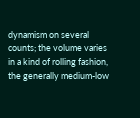dynamism on several counts; the volume varies in a kind of rolling fashion, the generally medium-low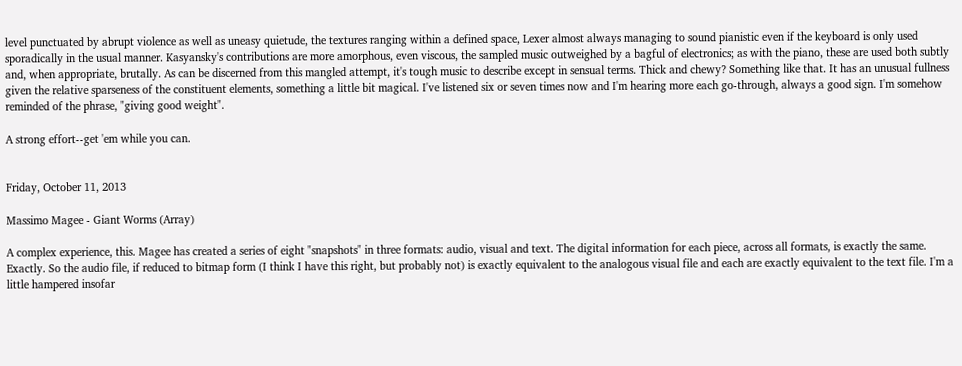level punctuated by abrupt violence as well as uneasy quietude, the textures ranging within a defined space, Lexer almost always managing to sound pianistic even if the keyboard is only used sporadically in the usual manner. Kasyansky's contributions are more amorphous, even viscous, the sampled music outweighed by a bagful of electronics; as with the piano, these are used both subtly and, when appropriate, brutally. As can be discerned from this mangled attempt, it's tough music to describe except in sensual terms. Thick and chewy? Something like that. It has an unusual fullness given the relative sparseness of the constituent elements, something a little bit magical. I've listened six or seven times now and I'm hearing more each go-through, always a good sign. I'm somehow reminded of the phrase, "giving good weight".

A strong effort--get 'em while you can.


Friday, October 11, 2013

Massimo Magee - Giant Worms (Array)

A complex experience, this. Magee has created a series of eight "snapshots" in three formats: audio, visual and text. The digital information for each piece, across all formats, is exactly the same. Exactly. So the audio file, if reduced to bitmap form (I think I have this right, but probably not) is exactly equivalent to the analogous visual file and each are exactly equivalent to the text file. I'm a little hampered insofar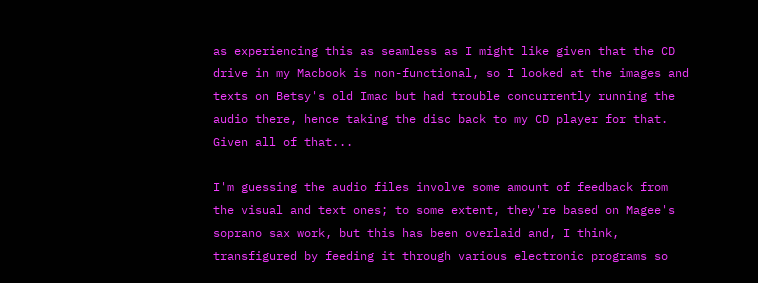as experiencing this as seamless as I might like given that the CD drive in my Macbook is non-functional, so I looked at the images and texts on Betsy's old Imac but had trouble concurrently running the audio there, hence taking the disc back to my CD player for that. Given all of that...

I'm guessing the audio files involve some amount of feedback from the visual and text ones; to some extent, they're based on Magee's soprano sax work, but this has been overlaid and, I think, transfigured by feeding it through various electronic programs so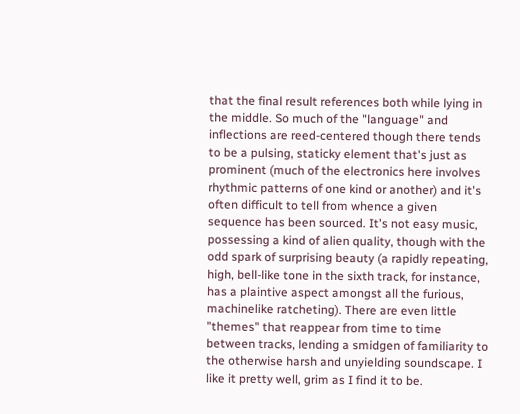that the final result references both while lying in the middle. So much of the "language" and inflections are reed-centered though there tends to be a pulsing, staticky element that's just as prominent (much of the electronics here involves rhythmic patterns of one kind or another) and it's often difficult to tell from whence a given sequence has been sourced. It's not easy music, possessing a kind of alien quality, though with the odd spark of surprising beauty (a rapidly repeating, high, bell-like tone in the sixth track, for instance, has a plaintive aspect amongst all the furious, machinelike ratcheting). There are even little "themes" that reappear from time to time between tracks, lending a smidgen of familiarity to the otherwise harsh and unyielding soundscape. I like it pretty well, grim as I find it to be.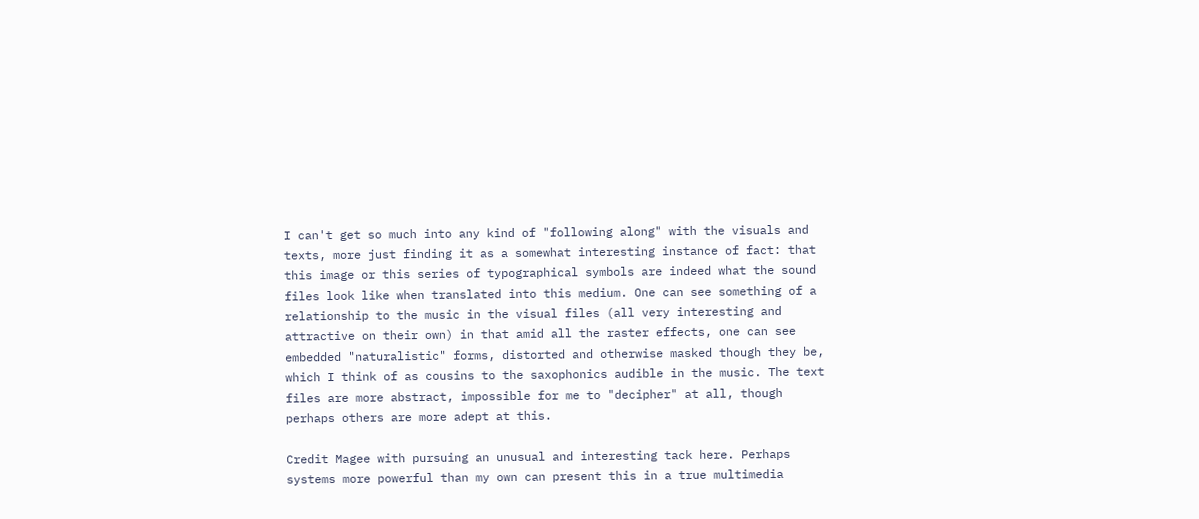I can't get so much into any kind of "following along" with the visuals and texts, more just finding it as a somewhat interesting instance of fact: that this image or this series of typographical symbols are indeed what the sound files look like when translated into this medium. One can see something of a relationship to the music in the visual files (all very interesting and attractive on their own) in that amid all the raster effects, one can see embedded "naturalistic" forms, distorted and otherwise masked though they be, which I think of as cousins to the saxophonics audible in the music. The text files are more abstract, impossible for me to "decipher" at all, though perhaps others are more adept at this.

Credit Magee with pursuing an unusual and interesting tack here. Perhaps systems more powerful than my own can present this in a true multimedia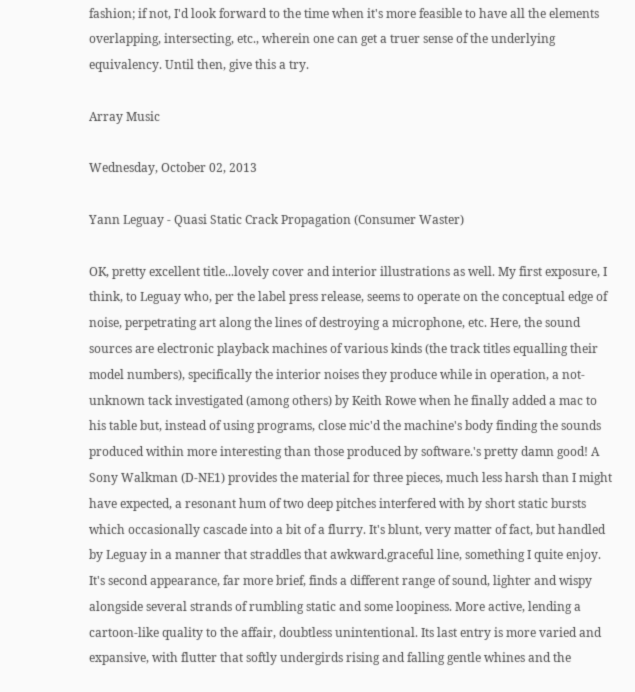fashion; if not, I'd look forward to the time when it's more feasible to have all the elements overlapping, intersecting, etc., wherein one can get a truer sense of the underlying equivalency. Until then, give this a try.

Array Music

Wednesday, October 02, 2013

Yann Leguay - Quasi Static Crack Propagation (Consumer Waster)

OK, pretty excellent title...lovely cover and interior illustrations as well. My first exposure, I think, to Leguay who, per the label press release, seems to operate on the conceptual edge of noise, perpetrating art along the lines of destroying a microphone, etc. Here, the sound sources are electronic playback machines of various kinds (the track titles equalling their model numbers), specifically the interior noises they produce while in operation, a not-unknown tack investigated (among others) by Keith Rowe when he finally added a mac to his table but, instead of using programs, close mic'd the machine's body finding the sounds produced within more interesting than those produced by software.'s pretty damn good! A Sony Walkman (D-NE1) provides the material for three pieces, much less harsh than I might have expected, a resonant hum of two deep pitches interfered with by short static bursts which occasionally cascade into a bit of a flurry. It's blunt, very matter of fact, but handled by Leguay in a manner that straddles that awkward.graceful line, something I quite enjoy. It's second appearance, far more brief, finds a different range of sound, lighter and wispy alongside several strands of rumbling static and some loopiness. More active, lending a cartoon-like quality to the affair, doubtless unintentional. Its last entry is more varied and expansive, with flutter that softly undergirds rising and falling gentle whines and the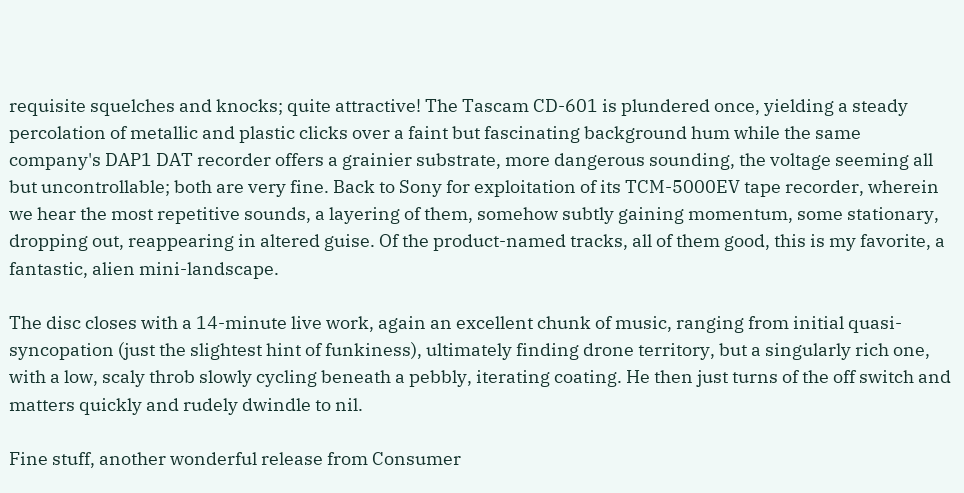requisite squelches and knocks; quite attractive! The Tascam CD-601 is plundered once, yielding a steady percolation of metallic and plastic clicks over a faint but fascinating background hum while the same company's DAP1 DAT recorder offers a grainier substrate, more dangerous sounding, the voltage seeming all but uncontrollable; both are very fine. Back to Sony for exploitation of its TCM-5000EV tape recorder, wherein we hear the most repetitive sounds, a layering of them, somehow subtly gaining momentum, some stationary, dropping out, reappearing in altered guise. Of the product-named tracks, all of them good, this is my favorite, a fantastic, alien mini-landscape.

The disc closes with a 14-minute live work, again an excellent chunk of music, ranging from initial quasi-syncopation (just the slightest hint of funkiness), ultimately finding drone territory, but a singularly rich one, with a low, scaly throb slowly cycling beneath a pebbly, iterating coating. He then just turns of the off switch and matters quickly and rudely dwindle to nil.

Fine stuff, another wonderful release from Consumer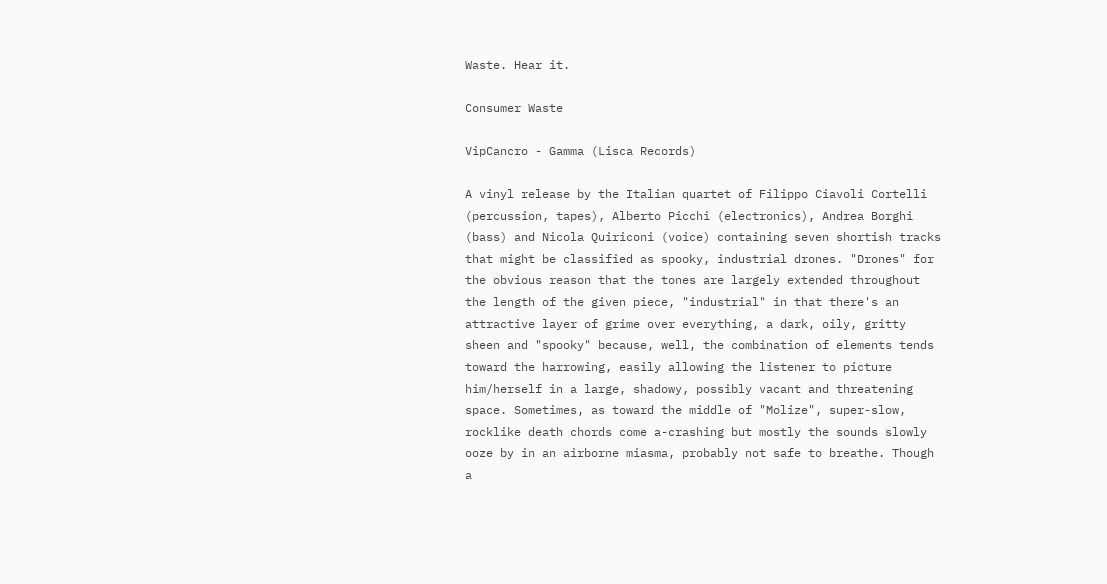Waste. Hear it.

Consumer Waste

VipCancro - Gamma (Lisca Records)

A vinyl release by the Italian quartet of Filippo Ciavoli Cortelli (percussion, tapes), Alberto Picchi (electronics), Andrea Borghi (bass) and Nicola Quiriconi (voice) containing seven shortish tracks that might be classified as spooky, industrial drones. "Drones" for the obvious reason that the tones are largely extended throughout the length of the given piece, "industrial" in that there's an attractive layer of grime over everything, a dark, oily, gritty sheen and "spooky" because, well, the combination of elements tends toward the harrowing, easily allowing the listener to picture him/herself in a large, shadowy, possibly vacant and threatening space. Sometimes, as toward the middle of "Molize", super-slow, rocklike death chords come a-crashing but mostly the sounds slowly ooze by in an airborne miasma, probably not safe to breathe. Though a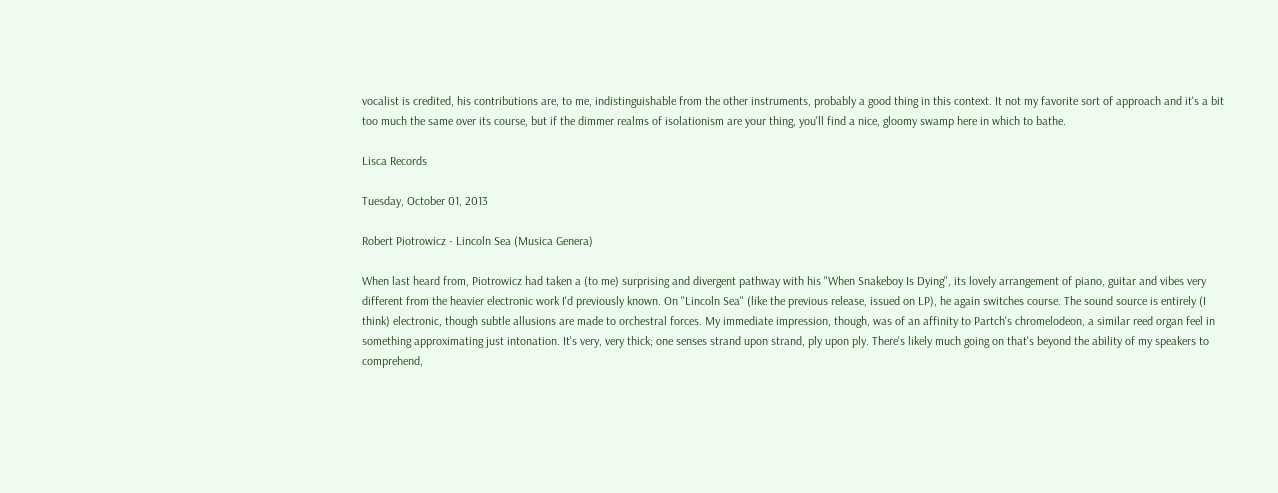vocalist is credited, his contributions are, to me, indistinguishable from the other instruments, probably a good thing in this context. It not my favorite sort of approach and it's a bit too much the same over its course, but if the dimmer realms of isolationism are your thing, you'll find a nice, gloomy swamp here in which to bathe.

Lisca Records

Tuesday, October 01, 2013

Robert Piotrowicz - Lincoln Sea (Musica Genera)

When last heard from, Piotrowicz had taken a (to me) surprising and divergent pathway with his "When Snakeboy Is Dying", its lovely arrangement of piano, guitar and vibes very different from the heavier electronic work I'd previously known. On "Lincoln Sea" (like the previous release, issued on LP), he again switches course. The sound source is entirely (I think) electronic, though subtle allusions are made to orchestral forces. My immediate impression, though, was of an affinity to Partch's chromelodeon, a similar reed organ feel in something approximating just intonation. It's very, very thick; one senses strand upon strand, ply upon ply. There's likely much going on that's beyond the ability of my speakers to comprehend,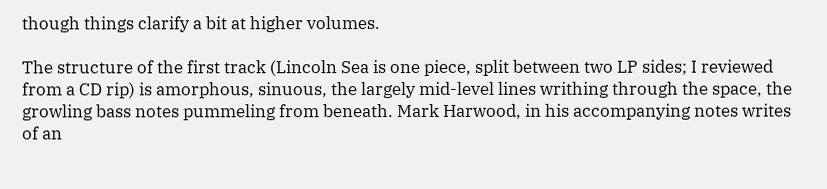though things clarify a bit at higher volumes.

The structure of the first track (Lincoln Sea is one piece, split between two LP sides; I reviewed from a CD rip) is amorphous, sinuous, the largely mid-level lines writhing through the space, the growling bass notes pummeling from beneath. Mark Harwood, in his accompanying notes writes of an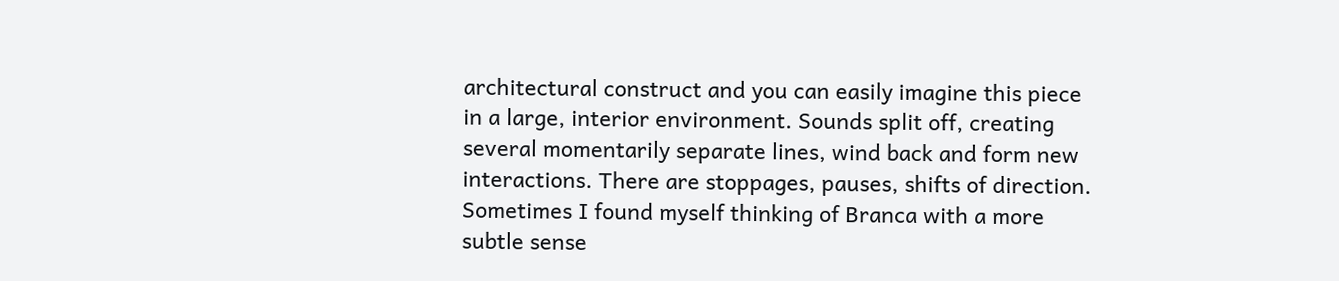architectural construct and you can easily imagine this piece in a large, interior environment. Sounds split off, creating several momentarily separate lines, wind back and form new interactions. There are stoppages, pauses, shifts of direction. Sometimes I found myself thinking of Branca with a more subtle sense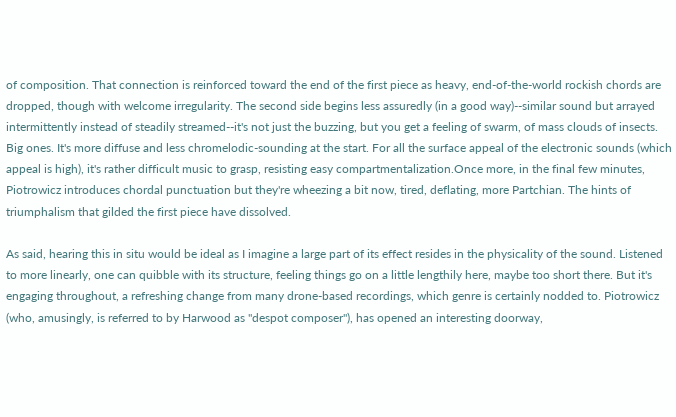of composition. That connection is reinforced toward the end of the first piece as heavy, end-of-the-world rockish chords are dropped, though with welcome irregularity. The second side begins less assuredly (in a good way)--similar sound but arrayed intermittently instead of steadily streamed--it's not just the buzzing, but you get a feeling of swarm, of mass clouds of insects. Big ones. It's more diffuse and less chromelodic-sounding at the start. For all the surface appeal of the electronic sounds (which appeal is high), it's rather difficult music to grasp, resisting easy compartmentalization.Once more, in the final few minutes, Piotrowicz introduces chordal punctuation but they're wheezing a bit now, tired, deflating, more Partchian. The hints of triumphalism that gilded the first piece have dissolved.

As said, hearing this in situ would be ideal as I imagine a large part of its effect resides in the physicality of the sound. Listened to more linearly, one can quibble with its structure, feeling things go on a little lengthily here, maybe too short there. But it's engaging throughout, a refreshing change from many drone-based recordings, which genre is certainly nodded to. Piotrowicz (who, amusingly, is referred to by Harwood as "despot composer"), has opened an interesting doorway,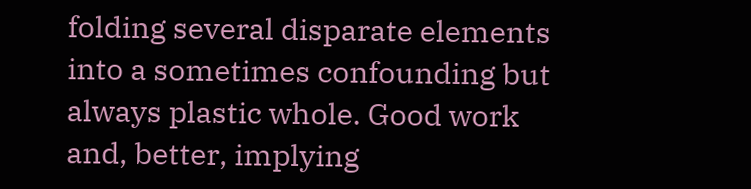folding several disparate elements into a sometimes confounding but always plastic whole. Good work and, better, implying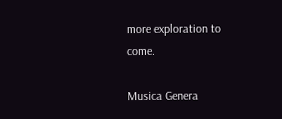more exploration to come.

Musica Genera